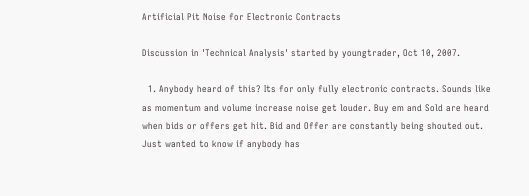Artificial Pit Noise for Electronic Contracts

Discussion in 'Technical Analysis' started by youngtrader, Oct 10, 2007.

  1. Anybody heard of this? Its for only fully electronic contracts. Sounds like as momentum and volume increase noise get louder. Buy em and Sold are heard when bids or offers get hit. Bid and Offer are constantly being shouted out. Just wanted to know if anybody has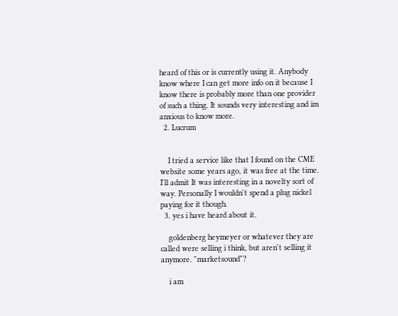heard of this or is currently using it. Anybody know where I can get more info on it because I know there is probably more than one provider of such a thing. It sounds very interesting and im anxious to know more.
  2. Lucrum


    I tried a service like that I found on the CME website some years ago, it was free at the time. I'll admit It was interesting in a novelty sort of way. Personally I wouldn't spend a plug nickel paying for it though.
  3. yes i have heard about it.

    goldenberg heymeyer or whatever they are called were selling i think, but aren't selling it anymore. "marketsound"?

    i am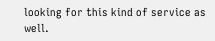looking for this kind of service as well.